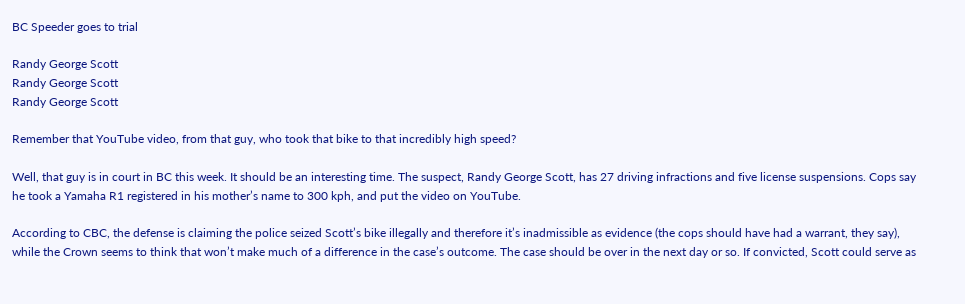BC Speeder goes to trial

Randy George Scott
Randy George Scott
Randy George Scott

Remember that YouTube video, from that guy, who took that bike to that incredibly high speed?

Well, that guy is in court in BC this week. It should be an interesting time. The suspect, Randy George Scott, has 27 driving infractions and five license suspensions. Cops say he took a Yamaha R1 registered in his mother’s name to 300 kph, and put the video on YouTube.

According to CBC, the defense is claiming the police seized Scott’s bike illegally and therefore it’s inadmissible as evidence (the cops should have had a warrant, they say), while the Crown seems to think that won’t make much of a difference in the case’s outcome. The case should be over in the next day or so. If convicted, Scott could serve as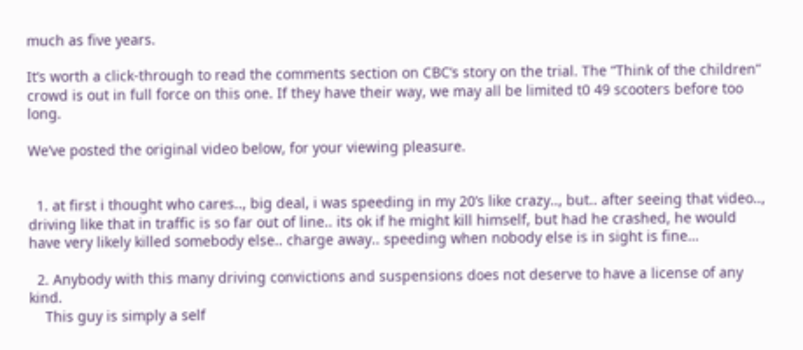much as five years.

It’s worth a click-through to read the comments section on CBC’s story on the trial. The “Think of the children” crowd is out in full force on this one. If they have their way, we may all be limited t0 49 scooters before too long.

We’ve posted the original video below, for your viewing pleasure.


  1. at first i thought who cares.., big deal, i was speeding in my 20’s like crazy.., but.. after seeing that video.., driving like that in traffic is so far out of line.. its ok if he might kill himself, but had he crashed, he would have very likely killed somebody else.. charge away.. speeding when nobody else is in sight is fine…

  2. Anybody with this many driving convictions and suspensions does not deserve to have a license of any kind.
    This guy is simply a self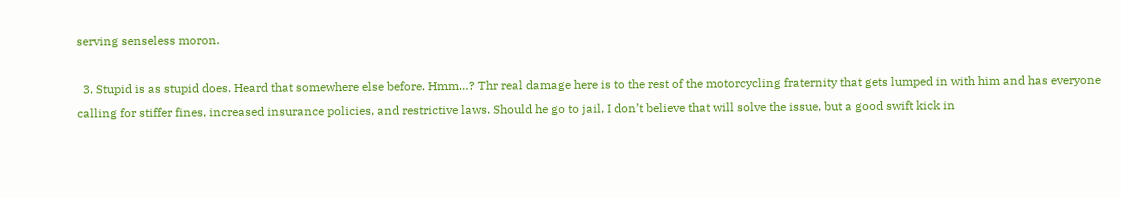serving senseless moron.

  3. Stupid is as stupid does. Heard that somewhere else before. Hmm…? Thr real damage here is to the rest of the motorcycling fraternity that gets lumped in with him and has everyone calling for stiffer fines, increased insurance policies, and restrictive laws. Should he go to jail, I don’t believe that will solve the issue, but a good swift kick in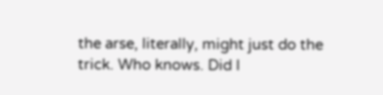the arse, literally, might just do the trick. Who knows. Did I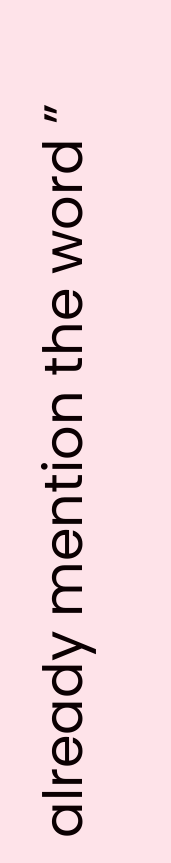already mention the word ”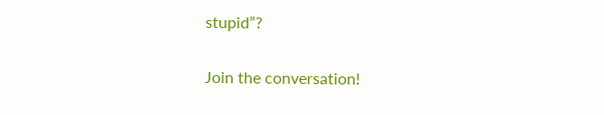stupid”?

Join the conversation!